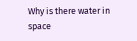Why is there water in space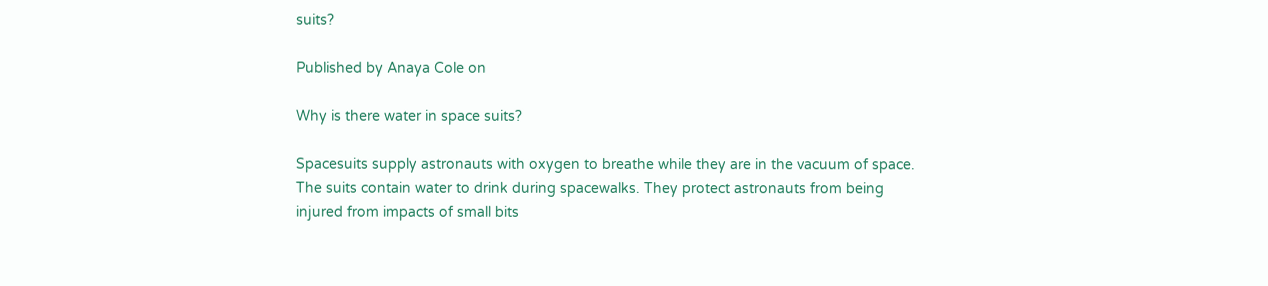suits?

Published by Anaya Cole on

Why is there water in space suits?

Spacesuits supply astronauts with oxygen to breathe while they are in the vacuum of space. The suits contain water to drink during spacewalks. They protect astronauts from being injured from impacts of small bits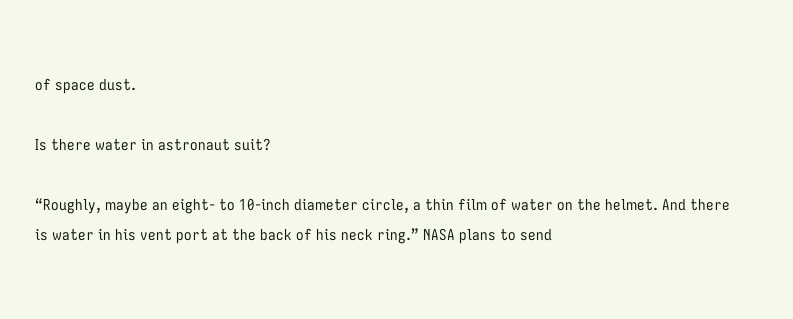of space dust.

Is there water in astronaut suit?

“Roughly, maybe an eight- to 10-inch diameter circle, a thin film of water on the helmet. And there is water in his vent port at the back of his neck ring.” NASA plans to send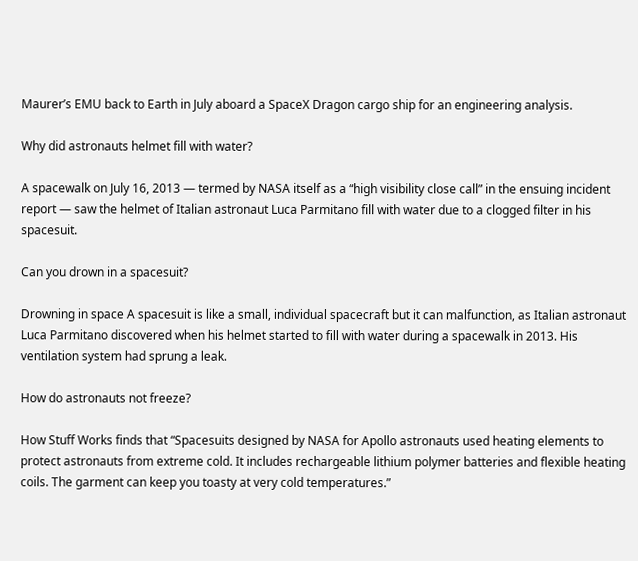Maurer’s EMU back to Earth in July aboard a SpaceX Dragon cargo ship for an engineering analysis.

Why did astronauts helmet fill with water?

A spacewalk on July 16, 2013 — termed by NASA itself as a “high visibility close call” in the ensuing incident report — saw the helmet of Italian astronaut Luca Parmitano fill with water due to a clogged filter in his spacesuit.

Can you drown in a spacesuit?

Drowning in space A spacesuit is like a small, individual spacecraft but it can malfunction, as Italian astronaut Luca Parmitano discovered when his helmet started to fill with water during a spacewalk in 2013. His ventilation system had sprung a leak.

How do astronauts not freeze?

How Stuff Works finds that “Spacesuits designed by NASA for Apollo astronauts used heating elements to protect astronauts from extreme cold. It includes rechargeable lithium polymer batteries and flexible heating coils. The garment can keep you toasty at very cold temperatures.”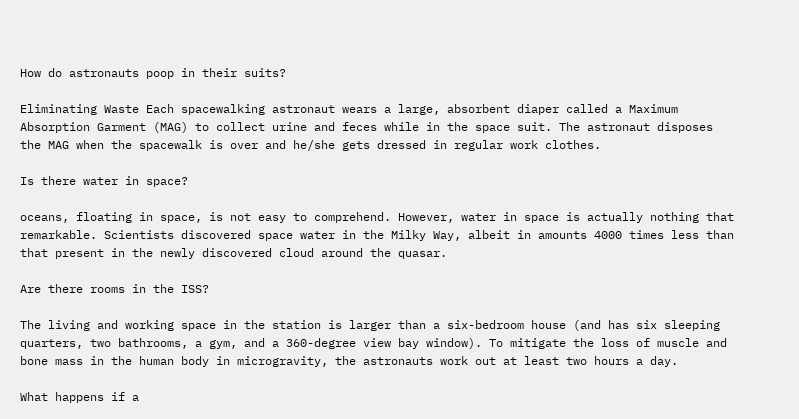How do astronauts poop in their suits?

Eliminating Waste Each spacewalking astronaut wears a large, absorbent diaper called a Maximum Absorption Garment (MAG) to collect urine and feces while in the space suit. The astronaut disposes the MAG when the spacewalk is over and he/she gets dressed in regular work clothes.

Is there water in space?

oceans, floating in space, is not easy to comprehend. However, water in space is actually nothing that remarkable. Scientists discovered space water in the Milky Way, albeit in amounts 4000 times less than that present in the newly discovered cloud around the quasar.

Are there rooms in the ISS?

The living and working space in the station is larger than a six-bedroom house (and has six sleeping quarters, two bathrooms, a gym, and a 360-degree view bay window). To mitigate the loss of muscle and bone mass in the human body in microgravity, the astronauts work out at least two hours a day.

What happens if a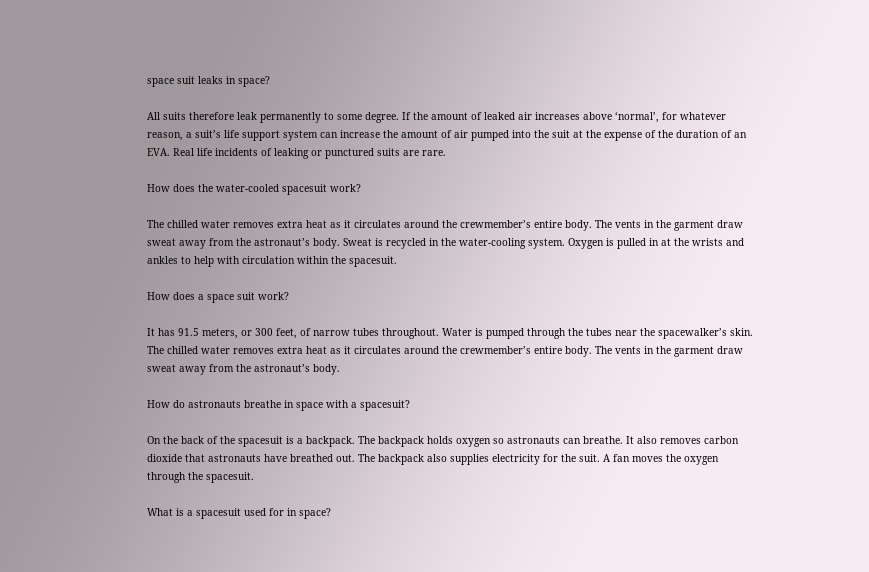space suit leaks in space?

All suits therefore leak permanently to some degree. If the amount of leaked air increases above ‘normal’, for whatever reason, a suit’s life support system can increase the amount of air pumped into the suit at the expense of the duration of an EVA. Real life incidents of leaking or punctured suits are rare.

How does the water-cooled spacesuit work?

The chilled water removes extra heat as it circulates around the crewmember’s entire body. The vents in the garment draw sweat away from the astronaut’s body. Sweat is recycled in the water-cooling system. Oxygen is pulled in at the wrists and ankles to help with circulation within the spacesuit.

How does a space suit work?

It has 91.5 meters, or 300 feet, of narrow tubes throughout. Water is pumped through the tubes near the spacewalker’s skin. The chilled water removes extra heat as it circulates around the crewmember’s entire body. The vents in the garment draw sweat away from the astronaut’s body.

How do astronauts breathe in space with a spacesuit?

On the back of the spacesuit is a backpack. The backpack holds oxygen so astronauts can breathe. It also removes carbon dioxide that astronauts have breathed out. The backpack also supplies electricity for the suit. A fan moves the oxygen through the spacesuit.

What is a spacesuit used for in space?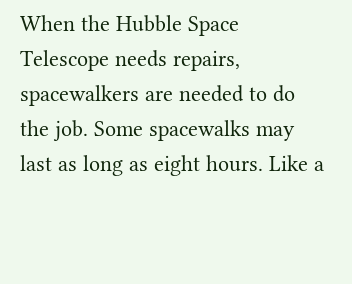When the Hubble Space Telescope needs repairs, spacewalkers are needed to do the job. Some spacewalks may last as long as eight hours. Like a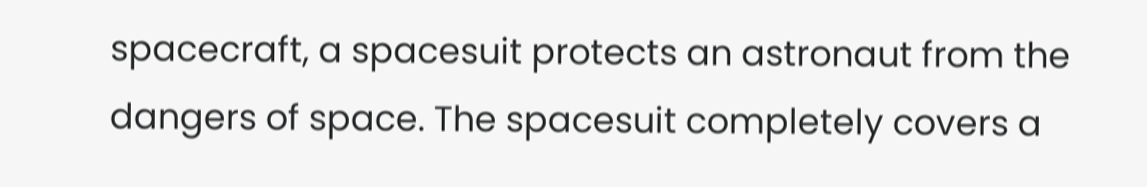spacecraft, a spacesuit protects an astronaut from the dangers of space. The spacesuit completely covers a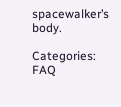spacewalker’s body.

Categories: FAQ